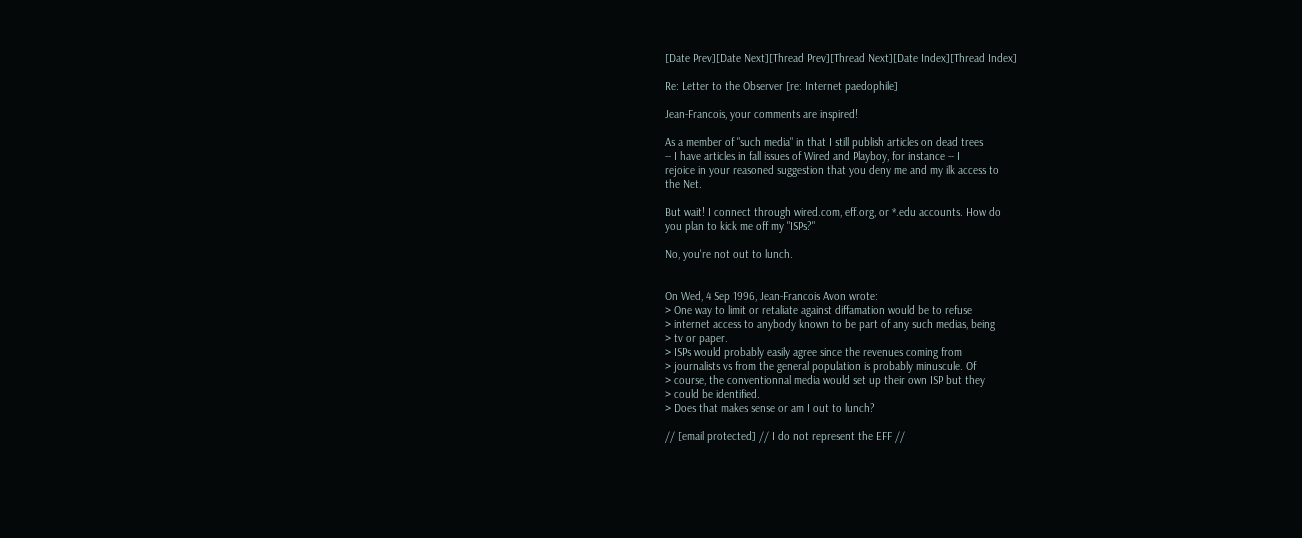[Date Prev][Date Next][Thread Prev][Thread Next][Date Index][Thread Index]

Re: Letter to the Observer [re: Internet paedophile]

Jean-Francois, your comments are inspired!

As a member of "such media" in that I still publish articles on dead trees
-- I have articles in fall issues of Wired and Playboy, for instance -- I
rejoice in your reasoned suggestion that you deny me and my ilk access to
the Net.

But wait! I connect through wired.com, eff.org, or *.edu accounts. How do
you plan to kick me off my "ISPs?"

No, you're not out to lunch.


On Wed, 4 Sep 1996, Jean-Francois Avon wrote:
> One way to limit or retaliate against diffamation would be to refuse
> internet access to anybody known to be part of any such medias, being
> tv or paper.
> ISPs would probably easily agree since the revenues coming from
> journalists vs from the general population is probably minuscule. Of
> course, the conventionnal media would set up their own ISP but they
> could be identified.
> Does that makes sense or am I out to lunch?

// [email protected] // I do not represent the EFF //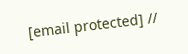[email protected] //